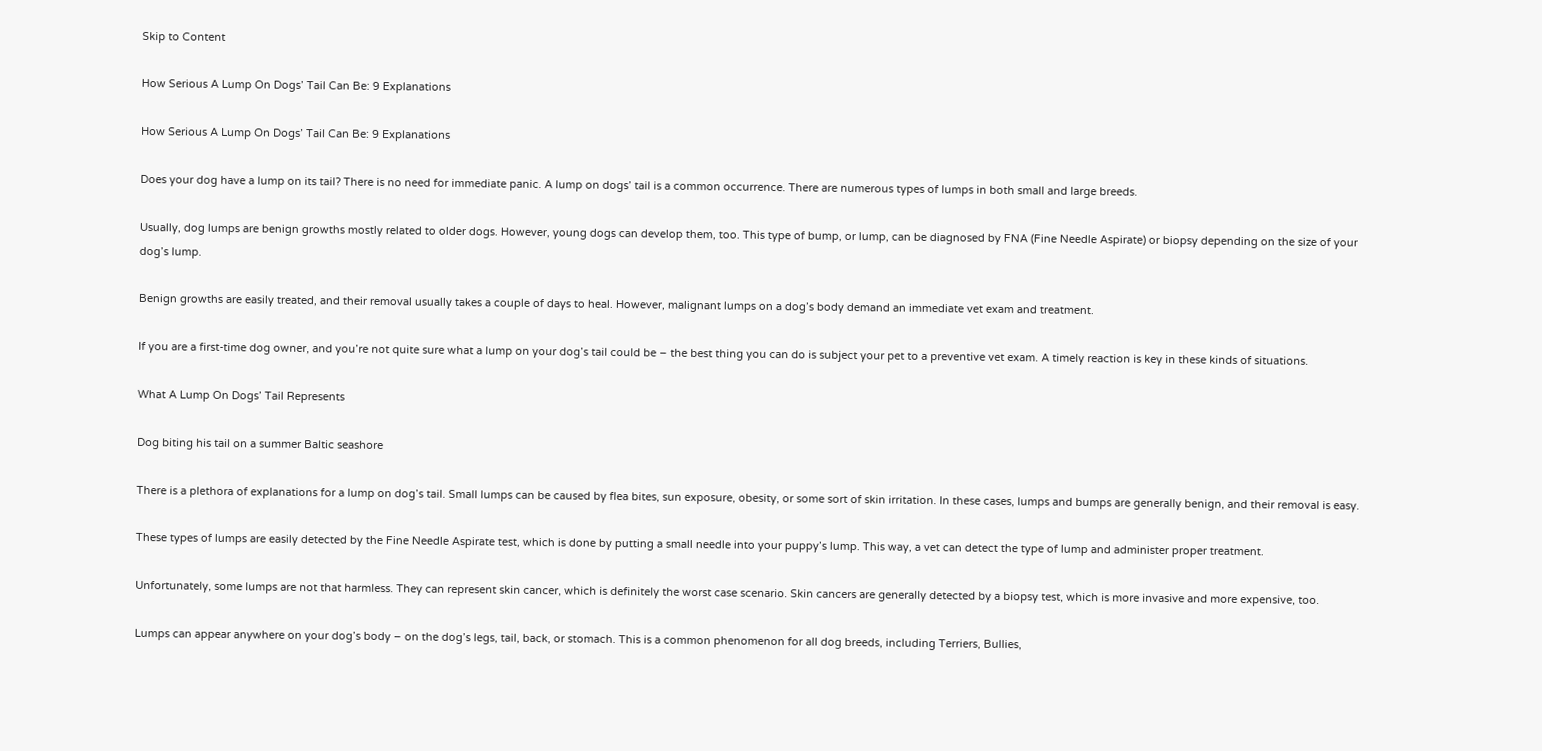Skip to Content

How Serious A Lump On Dogs’ Tail Can Be: 9 Explanations

How Serious A Lump On Dogs’ Tail Can Be: 9 Explanations

Does your dog have a lump on its tail? There is no need for immediate panic. A lump on dogs’ tail is a common occurrence. There are numerous types of lumps in both small and large breeds.

Usually, dog lumps are benign growths mostly related to older dogs. However, young dogs can develop them, too. This type of bump, or lump, can be diagnosed by FNA (Fine Needle Aspirate) or biopsy depending on the size of your dog’s lump.

Benign growths are easily treated, and their removal usually takes a couple of days to heal. However, malignant lumps on a dog’s body demand an immediate vet exam and treatment.

If you are a first-time dog owner, and you’re not quite sure what a lump on your dog’s tail could be – the best thing you can do is subject your pet to a preventive vet exam. A timely reaction is key in these kinds of situations.

What A Lump On Dogs’ Tail Represents

Dog biting his tail on a summer Baltic seashore

There is a plethora of explanations for a lump on dog’s tail. Small lumps can be caused by flea bites, sun exposure, obesity, or some sort of skin irritation. In these cases, lumps and bumps are generally benign, and their removal is easy.

These types of lumps are easily detected by the Fine Needle Aspirate test, which is done by putting a small needle into your puppy’s lump. This way, a vet can detect the type of lump and administer proper treatment.

Unfortunately, some lumps are not that harmless. They can represent skin cancer, which is definitely the worst case scenario. Skin cancers are generally detected by a biopsy test, which is more invasive and more expensive, too.

Lumps can appear anywhere on your dog’s body – on the dog’s legs, tail, back, or stomach. This is a common phenomenon for all dog breeds, including Terriers, Bullies,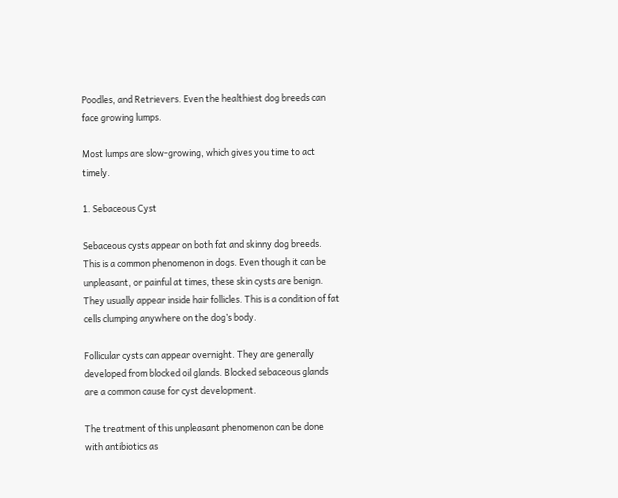Poodles, and Retrievers. Even the healthiest dog breeds can face growing lumps.

Most lumps are slow-growing, which gives you time to act timely.

1. Sebaceous Cyst

Sebaceous cysts appear on both fat and skinny dog breeds. This is a common phenomenon in dogs. Even though it can be unpleasant, or painful at times, these skin cysts are benign. They usually appear inside hair follicles. This is a condition of fat cells clumping anywhere on the dog’s body.

Follicular cysts can appear overnight. They are generally developed from blocked oil glands. Blocked sebaceous glands are a common cause for cyst development.

The treatment of this unpleasant phenomenon can be done with antibiotics as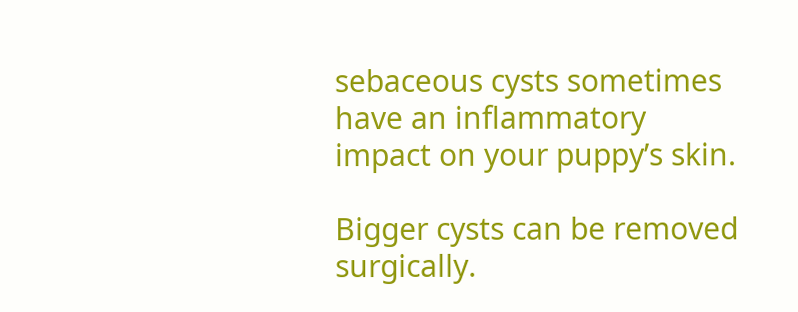sebaceous cysts sometimes have an inflammatory impact on your puppy’s skin.

Bigger cysts can be removed surgically.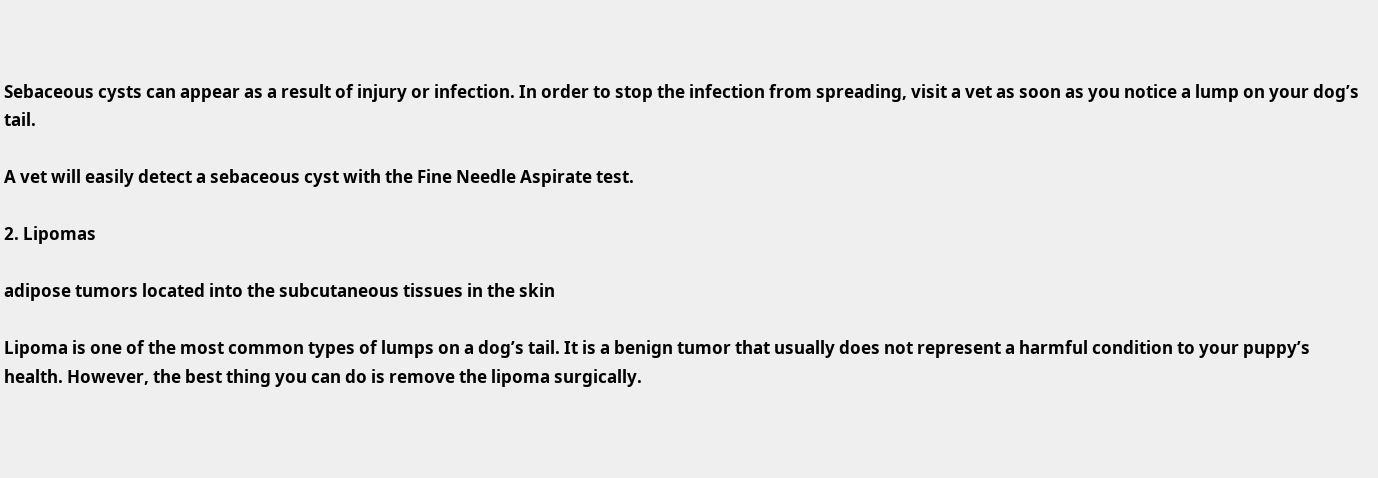Sebaceous cysts can appear as a result of injury or infection. In order to stop the infection from spreading, visit a vet as soon as you notice a lump on your dog’s tail.

A vet will easily detect a sebaceous cyst with the Fine Needle Aspirate test.

2. Lipomas

adipose tumors located into the subcutaneous tissues in the skin

Lipoma is one of the most common types of lumps on a dog’s tail. It is a benign tumor that usually does not represent a harmful condition to your puppy’s health. However, the best thing you can do is remove the lipoma surgically.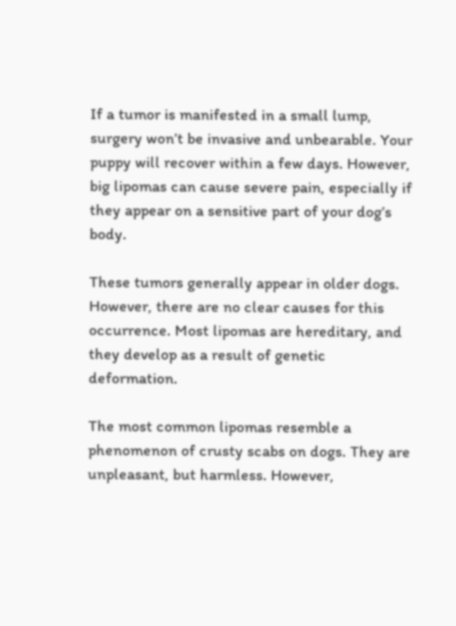If a tumor is manifested in a small lump, surgery won’t be invasive and unbearable. Your puppy will recover within a few days. However, big lipomas can cause severe pain, especially if they appear on a sensitive part of your dog’s body.

These tumors generally appear in older dogs. However, there are no clear causes for this occurrence. Most lipomas are hereditary, and they develop as a result of genetic deformation.

The most common lipomas resemble a phenomenon of crusty scabs on dogs. They are unpleasant, but harmless. However,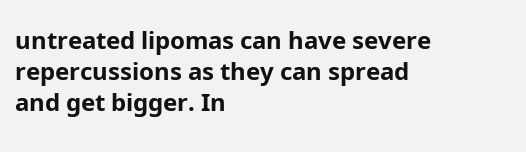untreated lipomas can have severe repercussions as they can spread and get bigger. In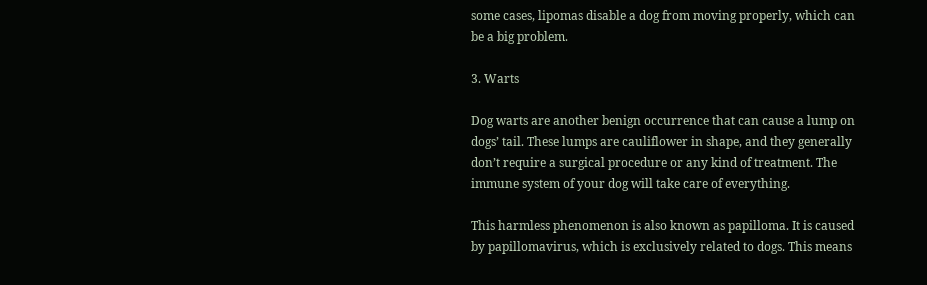some cases, lipomas disable a dog from moving properly, which can be a big problem.

3. Warts

Dog warts are another benign occurrence that can cause a lump on dogs’ tail. These lumps are cauliflower in shape, and they generally don’t require a surgical procedure or any kind of treatment. The immune system of your dog will take care of everything.

This harmless phenomenon is also known as papilloma. It is caused by papillomavirus, which is exclusively related to dogs. This means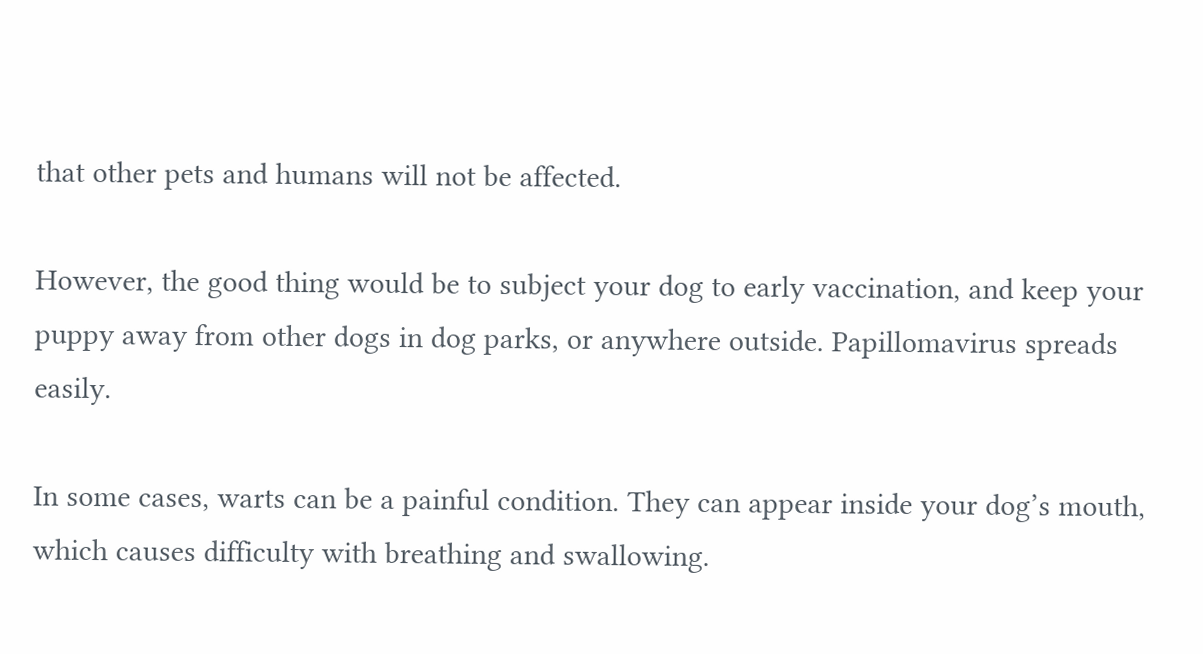that other pets and humans will not be affected.

However, the good thing would be to subject your dog to early vaccination, and keep your puppy away from other dogs in dog parks, or anywhere outside. Papillomavirus spreads easily.

In some cases, warts can be a painful condition. They can appear inside your dog’s mouth, which causes difficulty with breathing and swallowing.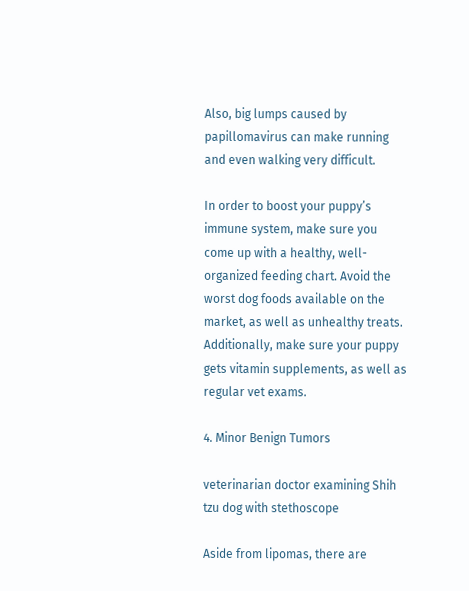Also, big lumps caused by papillomavirus can make running and even walking very difficult.

In order to boost your puppy’s immune system, make sure you come up with a healthy, well-organized feeding chart. Avoid the worst dog foods available on the market, as well as unhealthy treats. Additionally, make sure your puppy gets vitamin supplements, as well as regular vet exams.

4. Minor Benign Tumors

veterinarian doctor examining Shih tzu dog with stethoscope

Aside from lipomas, there are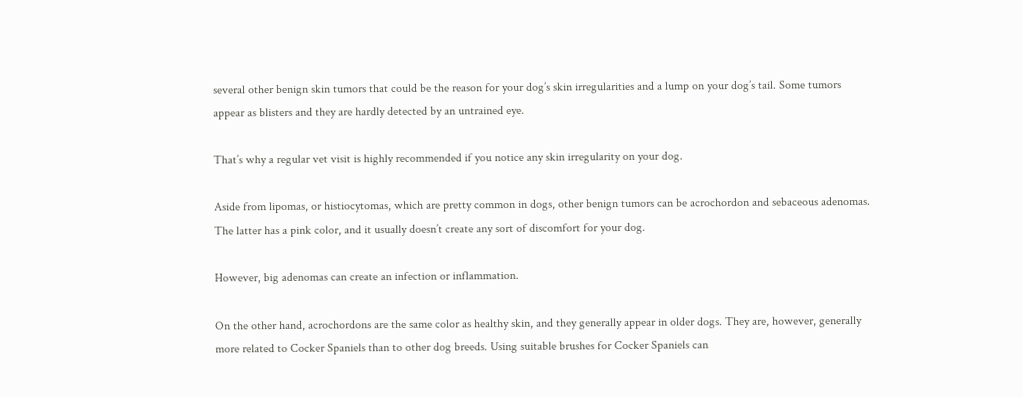several other benign skin tumors that could be the reason for your dog’s skin irregularities and a lump on your dog’s tail. Some tumors appear as blisters and they are hardly detected by an untrained eye.

That’s why a regular vet visit is highly recommended if you notice any skin irregularity on your dog.

Aside from lipomas, or histiocytomas, which are pretty common in dogs, other benign tumors can be acrochordon and sebaceous adenomas. The latter has a pink color, and it usually doesn’t create any sort of discomfort for your dog.

However, big adenomas can create an infection or inflammation.

On the other hand, acrochordons are the same color as healthy skin, and they generally appear in older dogs. They are, however, generally more related to Cocker Spaniels than to other dog breeds. Using suitable brushes for Cocker Spaniels can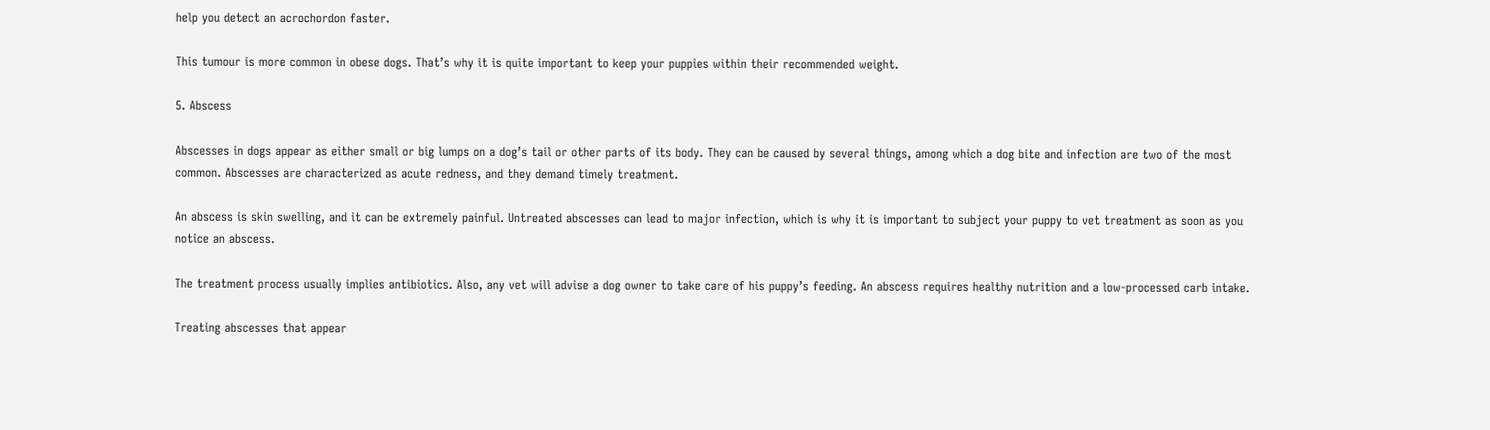help you detect an acrochordon faster.

This tumour is more common in obese dogs. That’s why it is quite important to keep your puppies within their recommended weight.

5. Abscess

Abscesses in dogs appear as either small or big lumps on a dog’s tail or other parts of its body. They can be caused by several things, among which a dog bite and infection are two of the most common. Abscesses are characterized as acute redness, and they demand timely treatment.

An abscess is skin swelling, and it can be extremely painful. Untreated abscesses can lead to major infection, which is why it is important to subject your puppy to vet treatment as soon as you notice an abscess.

The treatment process usually implies antibiotics. Also, any vet will advise a dog owner to take care of his puppy’s feeding. An abscess requires healthy nutrition and a low-processed carb intake.

Treating abscesses that appear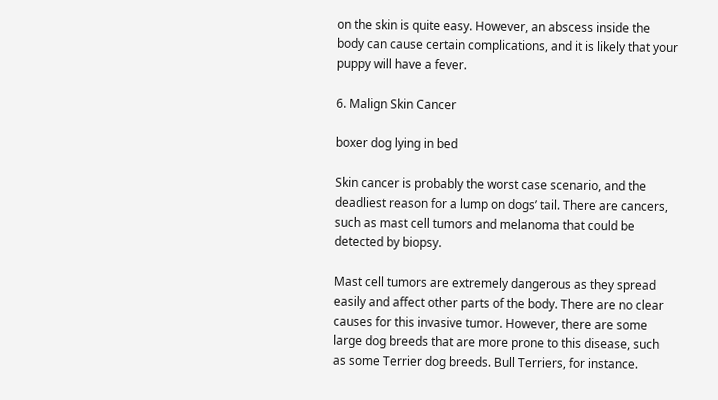on the skin is quite easy. However, an abscess inside the body can cause certain complications, and it is likely that your puppy will have a fever.

6. Malign Skin Cancer

boxer dog lying in bed

Skin cancer is probably the worst case scenario, and the deadliest reason for a lump on dogs’ tail. There are cancers, such as mast cell tumors and melanoma that could be detected by biopsy.

Mast cell tumors are extremely dangerous as they spread easily and affect other parts of the body. There are no clear causes for this invasive tumor. However, there are some large dog breeds that are more prone to this disease, such as some Terrier dog breeds. Bull Terriers, for instance.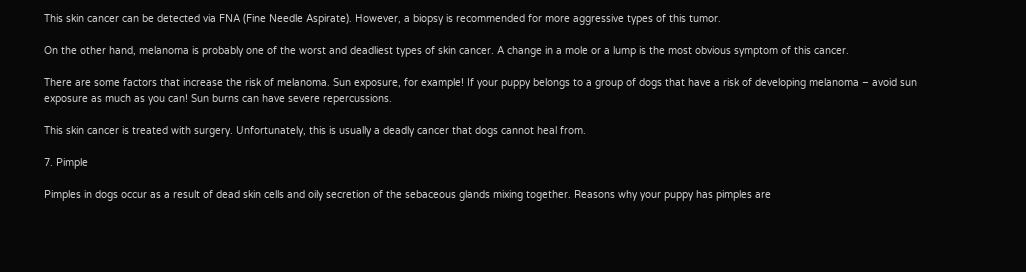This skin cancer can be detected via FNA (Fine Needle Aspirate). However, a biopsy is recommended for more aggressive types of this tumor.

On the other hand, melanoma is probably one of the worst and deadliest types of skin cancer. A change in a mole or a lump is the most obvious symptom of this cancer.

There are some factors that increase the risk of melanoma. Sun exposure, for example! If your puppy belongs to a group of dogs that have a risk of developing melanoma – avoid sun exposure as much as you can! Sun burns can have severe repercussions.

This skin cancer is treated with surgery. Unfortunately, this is usually a deadly cancer that dogs cannot heal from.

7. Pimple

Pimples in dogs occur as a result of dead skin cells and oily secretion of the sebaceous glands mixing together. Reasons why your puppy has pimples are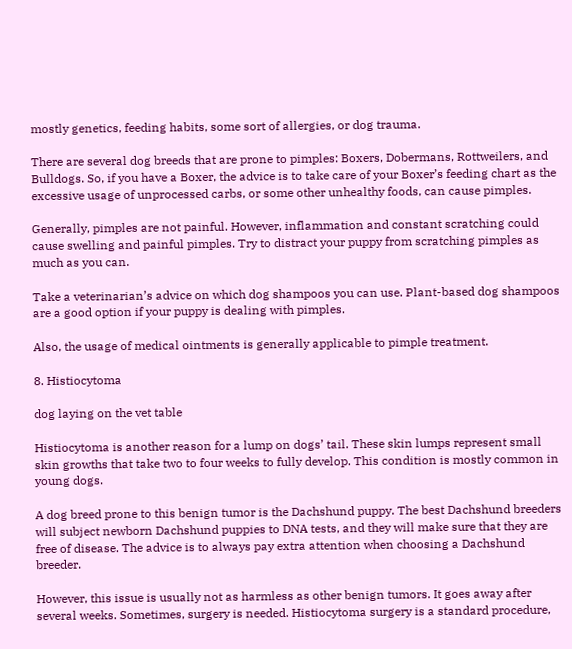mostly genetics, feeding habits, some sort of allergies, or dog trauma.

There are several dog breeds that are prone to pimples: Boxers, Dobermans, Rottweilers, and Bulldogs. So, if you have a Boxer, the advice is to take care of your Boxer’s feeding chart as the excessive usage of unprocessed carbs, or some other unhealthy foods, can cause pimples.

Generally, pimples are not painful. However, inflammation and constant scratching could cause swelling and painful pimples. Try to distract your puppy from scratching pimples as much as you can.

Take a veterinarian’s advice on which dog shampoos you can use. Plant-based dog shampoos are a good option if your puppy is dealing with pimples.

Also, the usage of medical ointments is generally applicable to pimple treatment.

8. Histiocytoma

dog laying on the vet table

Histiocytoma is another reason for a lump on dogs’ tail. These skin lumps represent small skin growths that take two to four weeks to fully develop. This condition is mostly common in young dogs.

A dog breed prone to this benign tumor is the Dachshund puppy. The best Dachshund breeders will subject newborn Dachshund puppies to DNA tests, and they will make sure that they are free of disease. The advice is to always pay extra attention when choosing a Dachshund breeder.

However, this issue is usually not as harmless as other benign tumors. It goes away after several weeks. Sometimes, surgery is needed. Histiocytoma surgery is a standard procedure,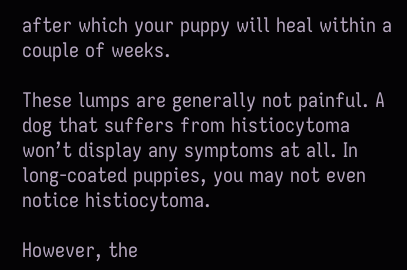after which your puppy will heal within a couple of weeks.

These lumps are generally not painful. A dog that suffers from histiocytoma won’t display any symptoms at all. In long-coated puppies, you may not even notice histiocytoma.

However, the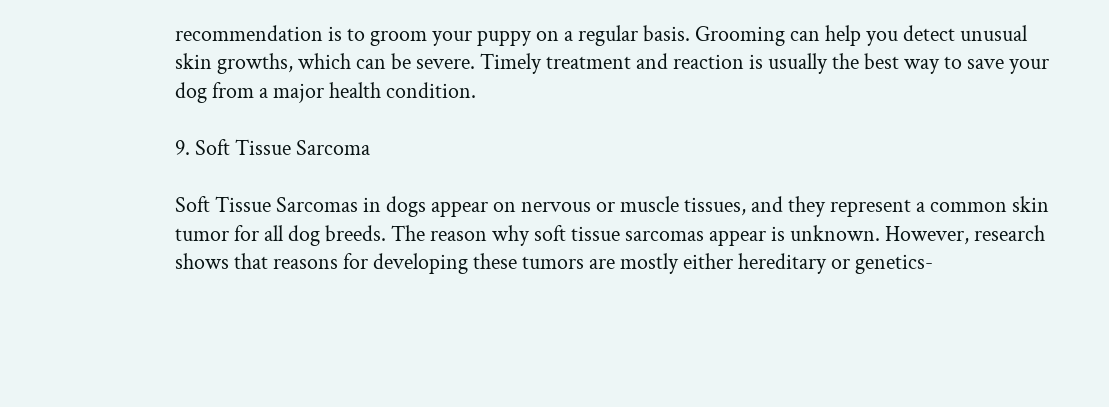recommendation is to groom your puppy on a regular basis. Grooming can help you detect unusual skin growths, which can be severe. Timely treatment and reaction is usually the best way to save your dog from a major health condition.

9. Soft Tissue Sarcoma

Soft Tissue Sarcomas in dogs appear on nervous or muscle tissues, and they represent a common skin tumor for all dog breeds. The reason why soft tissue sarcomas appear is unknown. However, research shows that reasons for developing these tumors are mostly either hereditary or genetics-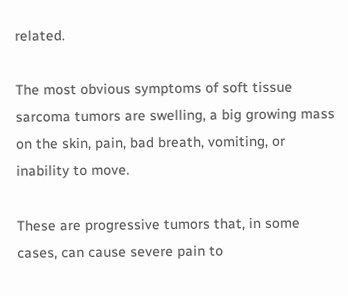related.

The most obvious symptoms of soft tissue sarcoma tumors are swelling, a big growing mass on the skin, pain, bad breath, vomiting, or inability to move.

These are progressive tumors that, in some cases, can cause severe pain to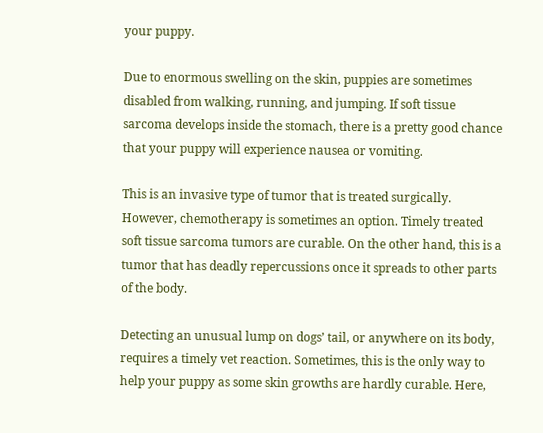your puppy.

Due to enormous swelling on the skin, puppies are sometimes disabled from walking, running, and jumping. If soft tissue sarcoma develops inside the stomach, there is a pretty good chance that your puppy will experience nausea or vomiting.

This is an invasive type of tumor that is treated surgically. However, chemotherapy is sometimes an option. Timely treated soft tissue sarcoma tumors are curable. On the other hand, this is a tumor that has deadly repercussions once it spreads to other parts of the body.

Detecting an unusual lump on dogs’ tail, or anywhere on its body, requires a timely vet reaction. Sometimes, this is the only way to help your puppy as some skin growths are hardly curable. Here,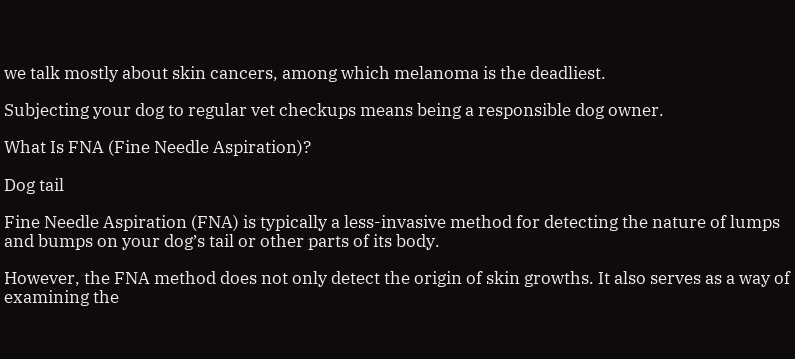we talk mostly about skin cancers, among which melanoma is the deadliest.

Subjecting your dog to regular vet checkups means being a responsible dog owner.

What Is FNA (Fine Needle Aspiration)?

Dog tail

Fine Needle Aspiration (FNA) is typically a less-invasive method for detecting the nature of lumps and bumps on your dog’s tail or other parts of its body.

However, the FNA method does not only detect the origin of skin growths. It also serves as a way of examining the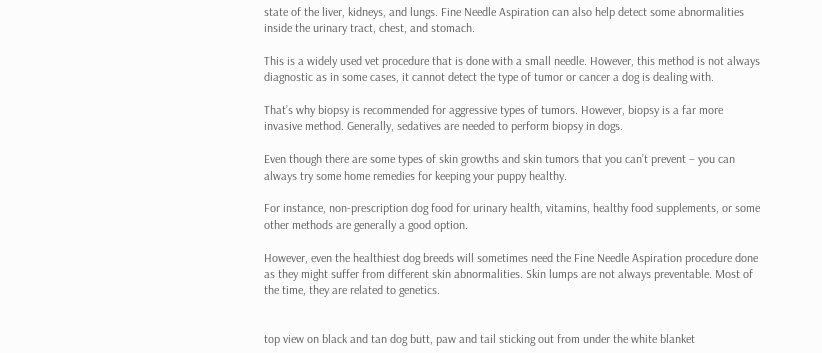state of the liver, kidneys, and lungs. Fine Needle Aspiration can also help detect some abnormalities inside the urinary tract, chest, and stomach.

This is a widely used vet procedure that is done with a small needle. However, this method is not always diagnostic as in some cases, it cannot detect the type of tumor or cancer a dog is dealing with.

That’s why biopsy is recommended for aggressive types of tumors. However, biopsy is a far more invasive method. Generally, sedatives are needed to perform biopsy in dogs.

Even though there are some types of skin growths and skin tumors that you can’t prevent – you can always try some home remedies for keeping your puppy healthy.

For instance, non-prescription dog food for urinary health, vitamins, healthy food supplements, or some other methods are generally a good option.

However, even the healthiest dog breeds will sometimes need the Fine Needle Aspiration procedure done as they might suffer from different skin abnormalities. Skin lumps are not always preventable. Most of the time, they are related to genetics.


top view on black and tan dog butt, paw and tail sticking out from under the white blanket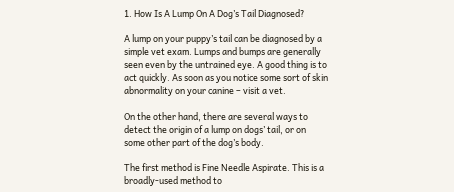1. How Is A Lump On A Dog’s Tail Diagnosed?

A lump on your puppy’s tail can be diagnosed by a simple vet exam. Lumps and bumps are generally seen even by the untrained eye. A good thing is to act quickly. As soon as you notice some sort of skin abnormality on your canine – visit a vet.

On the other hand, there are several ways to detect the origin of a lump on dogs’ tail, or on some other part of the dog’s body.

The first method is Fine Needle Aspirate. This is a broadly-used method to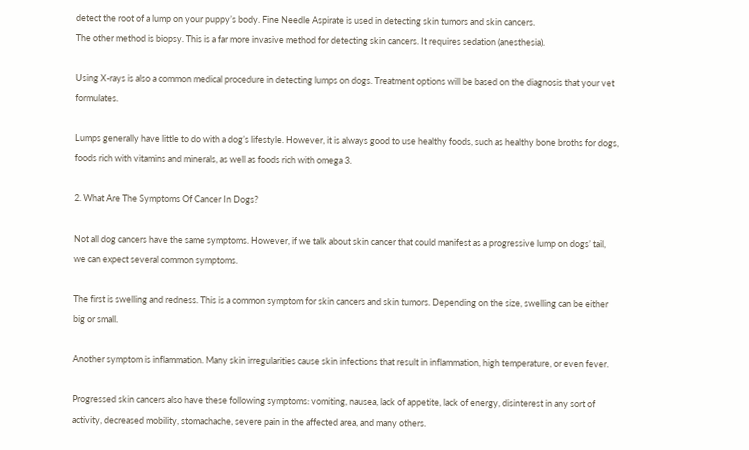detect the root of a lump on your puppy’s body. Fine Needle Aspirate is used in detecting skin tumors and skin cancers.
The other method is biopsy. This is a far more invasive method for detecting skin cancers. It requires sedation (anesthesia).

Using X-rays is also a common medical procedure in detecting lumps on dogs. Treatment options will be based on the diagnosis that your vet formulates.

Lumps generally have little to do with a dog’s lifestyle. However, it is always good to use healthy foods, such as healthy bone broths for dogs, foods rich with vitamins and minerals, as well as foods rich with omega 3.

2. What Are The Symptoms Of Cancer In Dogs?

Not all dog cancers have the same symptoms. However, if we talk about skin cancer that could manifest as a progressive lump on dogs’ tail, we can expect several common symptoms.

The first is swelling and redness. This is a common symptom for skin cancers and skin tumors. Depending on the size, swelling can be either big or small.

Another symptom is inflammation. Many skin irregularities cause skin infections that result in inflammation, high temperature, or even fever.

Progressed skin cancers also have these following symptoms: vomiting, nausea, lack of appetite, lack of energy, disinterest in any sort of activity, decreased mobility, stomachache, severe pain in the affected area, and many others.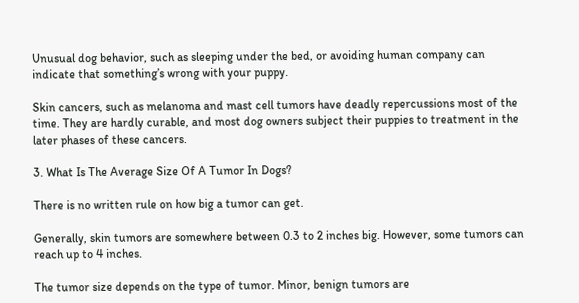Unusual dog behavior, such as sleeping under the bed, or avoiding human company can indicate that something’s wrong with your puppy.

Skin cancers, such as melanoma and mast cell tumors have deadly repercussions most of the time. They are hardly curable, and most dog owners subject their puppies to treatment in the later phases of these cancers.

3. What Is The Average Size Of A Tumor In Dogs?

There is no written rule on how big a tumor can get.

Generally, skin tumors are somewhere between 0.3 to 2 inches big. However, some tumors can reach up to 4 inches.

The tumor size depends on the type of tumor. Minor, benign tumors are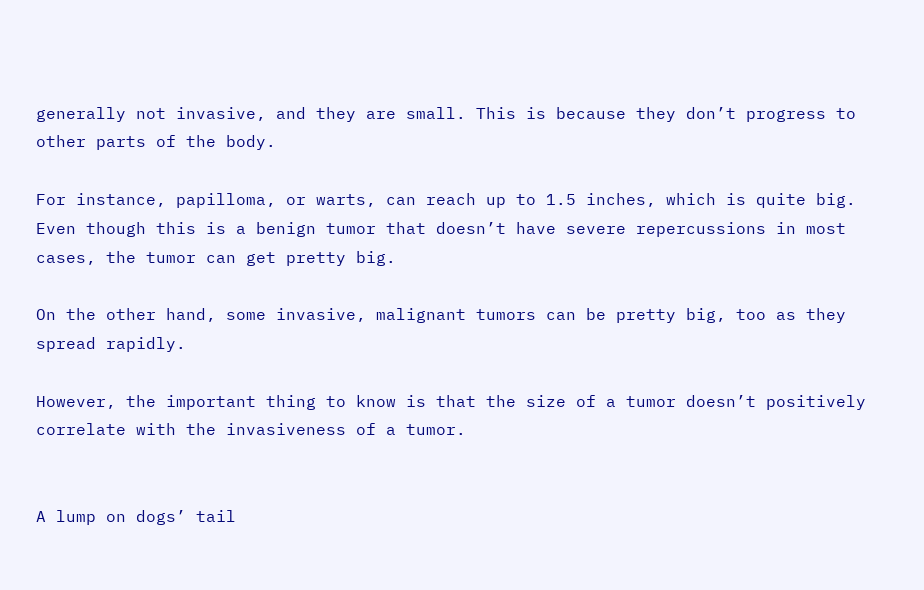generally not invasive, and they are small. This is because they don’t progress to other parts of the body.

For instance, papilloma, or warts, can reach up to 1.5 inches, which is quite big. Even though this is a benign tumor that doesn’t have severe repercussions in most cases, the tumor can get pretty big.

On the other hand, some invasive, malignant tumors can be pretty big, too as they spread rapidly.

However, the important thing to know is that the size of a tumor doesn’t positively correlate with the invasiveness of a tumor.


A lump on dogs’ tail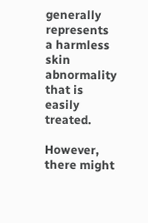generally represents a harmless skin abnormality that is easily treated.

However, there might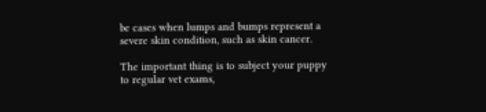be cases when lumps and bumps represent a severe skin condition, such as skin cancer.

The important thing is to subject your puppy to regular vet exams,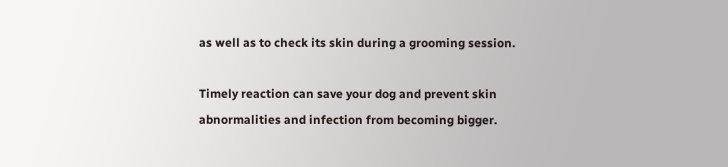as well as to check its skin during a grooming session.

Timely reaction can save your dog and prevent skin abnormalities and infection from becoming bigger.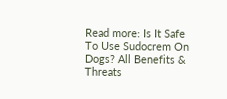Read more: Is It Safe To Use Sudocrem On Dogs? All Benefits & Threats